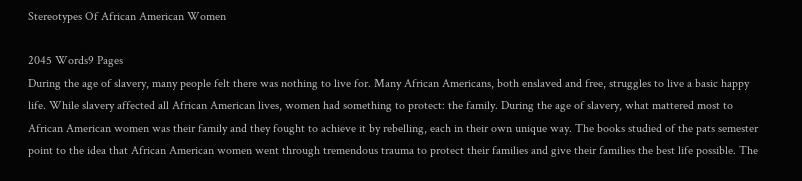Stereotypes Of African American Women

2045 Words9 Pages
During the age of slavery, many people felt there was nothing to live for. Many African Americans, both enslaved and free, struggles to live a basic happy life. While slavery affected all African American lives, women had something to protect: the family. During the age of slavery, what mattered most to African American women was their family and they fought to achieve it by rebelling, each in their own unique way. The books studied of the pats semester point to the idea that African American women went through tremendous trauma to protect their families and give their families the best life possible. The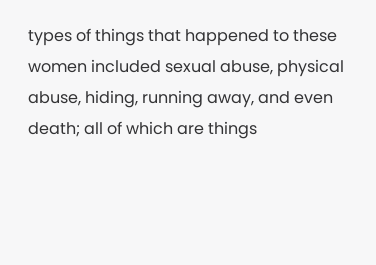types of things that happened to these women included sexual abuse, physical abuse, hiding, running away, and even death; all of which are things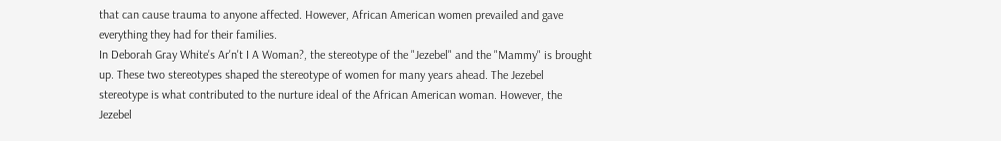that can cause trauma to anyone affected. However, African American women prevailed and gave everything they had for their families.
In Deborah Gray White's Ar'n't I A Woman?, the stereotype of the "Jezebel" and the "Mammy" is brought up. These two stereotypes shaped the stereotype of women for many years ahead. The Jezebel stereotype is what contributed to the nurture ideal of the African American woman. However, the Jezebel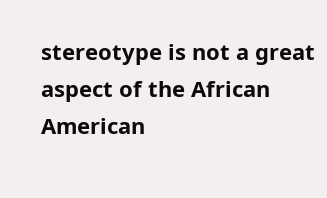stereotype is not a great aspect of the African American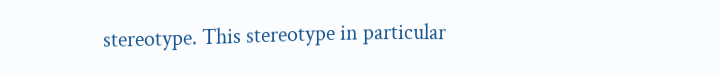stereotype. This stereotype in particular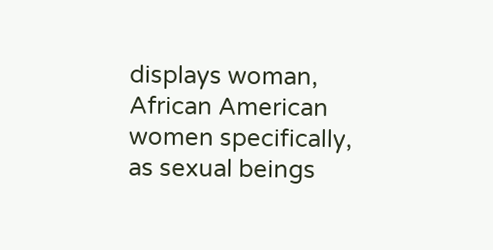displays woman, African American women specifically, as sexual beings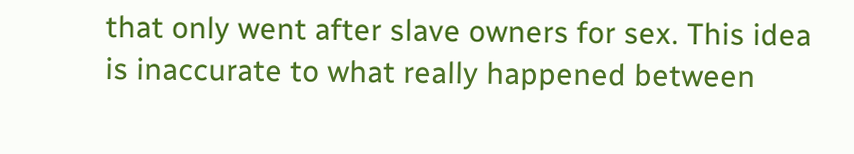that only went after slave owners for sex. This idea is inaccurate to what really happened between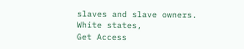slaves and slave owners. White states,
Get Access